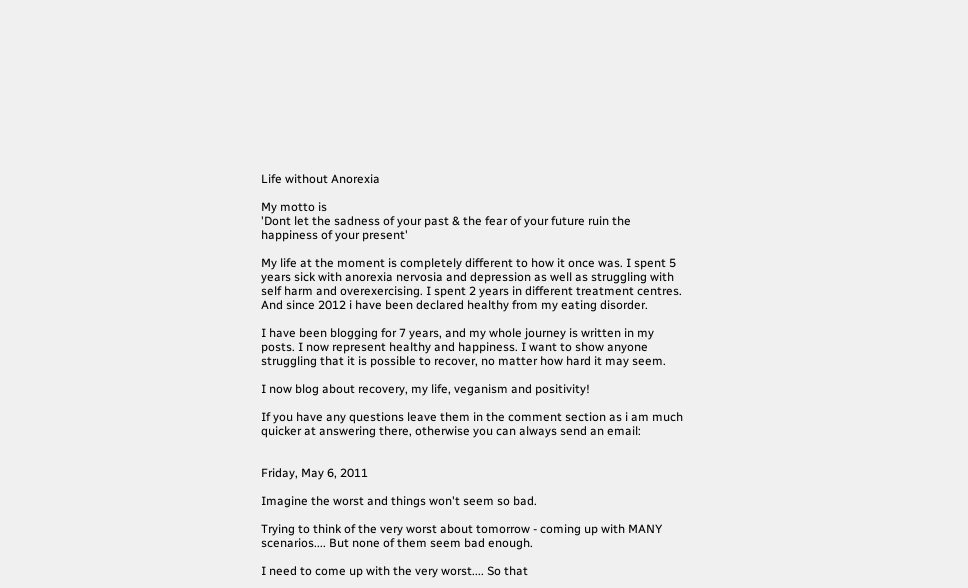Life without Anorexia

My motto is
'Dont let the sadness of your past & the fear of your future ruin the happiness of your present'

My life at the moment is completely different to how it once was. I spent 5 years sick with anorexia nervosia and depression as well as struggling with self harm and overexercising. I spent 2 years in different treatment centres.
And since 2012 i have been declared healthy from my eating disorder.

I have been blogging for 7 years, and my whole journey is written in my posts. I now represent healthy and happiness. I want to show anyone struggling that it is possible to recover, no matter how hard it may seem.

I now blog about recovery, my life, veganism and positivity!

If you have any questions leave them in the comment section as i am much quicker at answering there, otherwise you can always send an email:


Friday, May 6, 2011

Imagine the worst and things won't seem so bad.

Trying to think of the very worst about tomorrow - coming up with MANY scenarios.... But none of them seem bad enough.

I need to come up with the very worst.... So that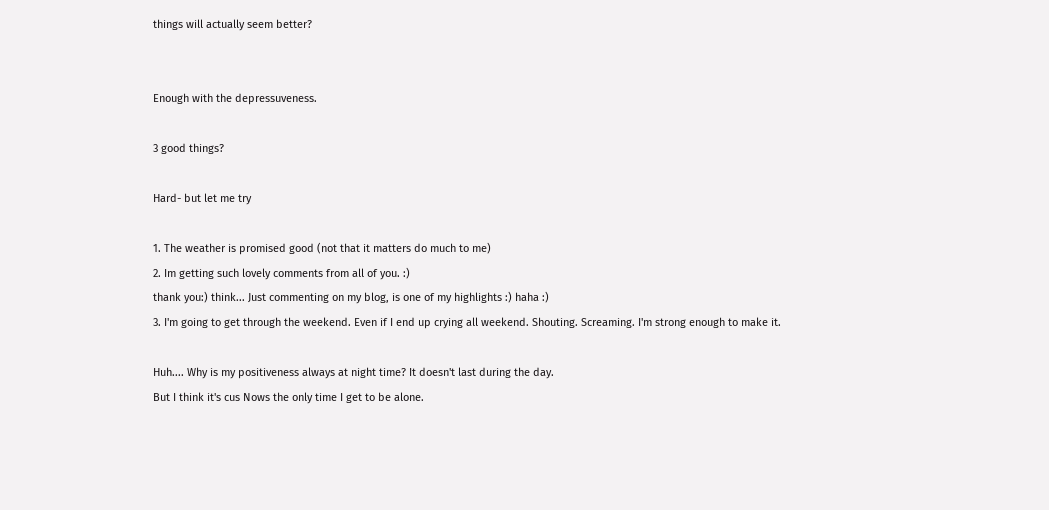things will actually seem better?


Enough with the depressuveness.

3 good things?

Hard- but let me try

1. The weather is promised good (not that it matters do much to me)
2. Im getting such lovely comments from all of you. :)
thank you:) think... Just commenting on my blog, is one of my highlights :) haha :)
3. I'm going to get through the weekend. Even if I end up crying all weekend. Shouting. Screaming. I'm strong enough to make it.

Huh.... Why is my positiveness always at night time? It doesn't last during the day.
But I think it's cus Nows the only time I get to be alone.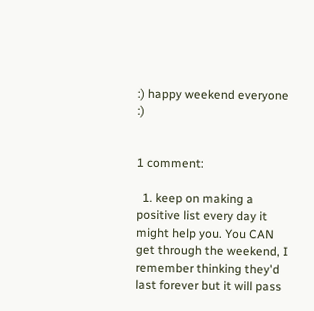:) happy weekend everyone :)


1 comment:

  1. keep on making a positive list every day it might help you. You CAN get through the weekend, I remember thinking they'd last forever but it will pass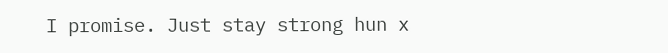I promise. Just stay strong hun x